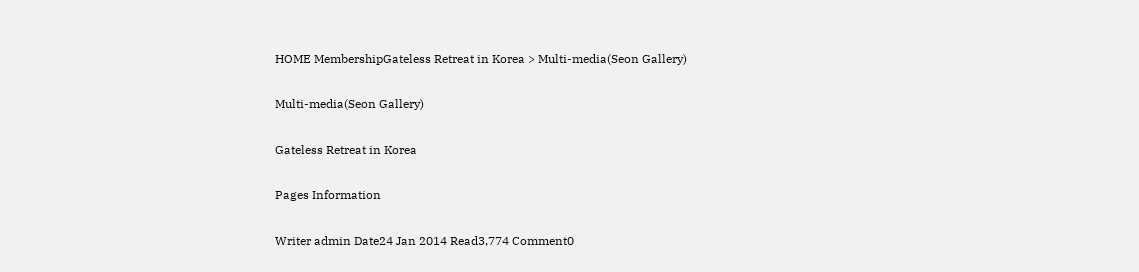HOME MembershipGateless Retreat in Korea > Multi-media(Seon Gallery)

Multi-media(Seon Gallery)

Gateless Retreat in Korea

Pages Information

Writer admin Date24 Jan 2014 Read3,774 Comment0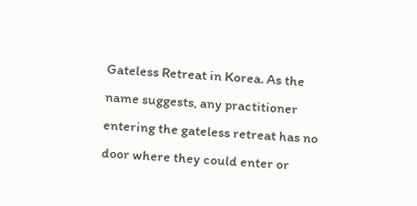Gateless Retreat in Korea. As the name suggests, any practitioner entering the gateless retreat has no door where they could enter or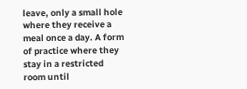leave, only a small hole where they receive a meal once a day. A form of practice where they stay in a restricted room until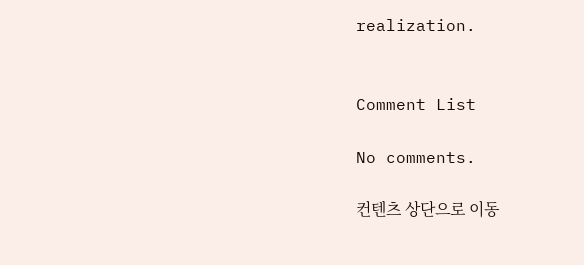realization.


Comment List

No comments.

컨텐츠 상단으로 이동